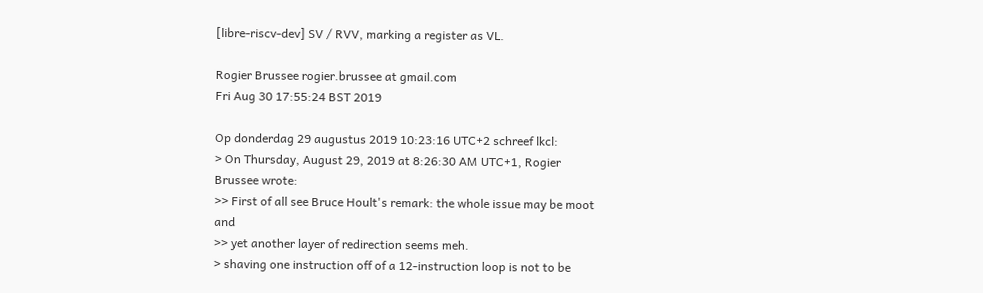[libre-riscv-dev] SV / RVV, marking a register as VL.

Rogier Brussee rogier.brussee at gmail.com
Fri Aug 30 17:55:24 BST 2019

Op donderdag 29 augustus 2019 10:23:16 UTC+2 schreef lkcl:
> On Thursday, August 29, 2019 at 8:26:30 AM UTC+1, Rogier Brussee wrote:
>> First of all see Bruce Hoult's remark: the whole issue may be moot and
>> yet another layer of redirection seems meh.
> shaving one instruction off of a 12-instruction loop is not to be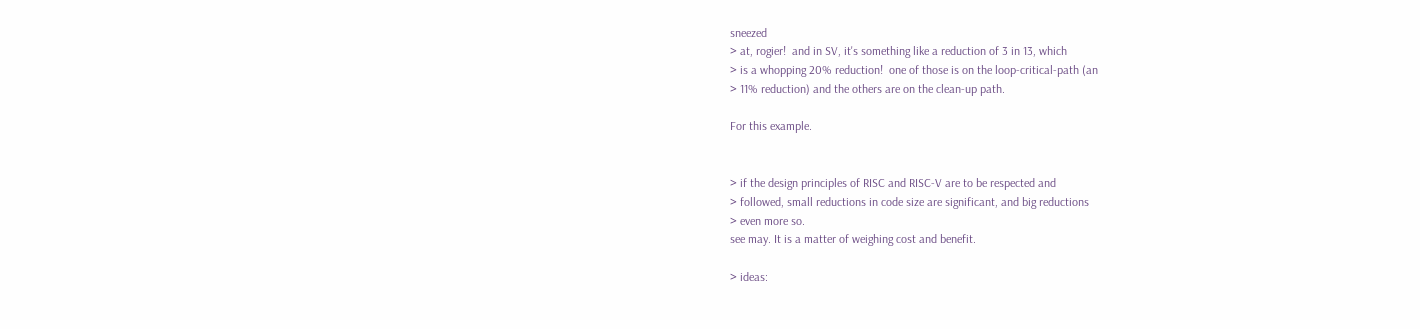sneezed
> at, rogier!  and in SV, it's something like a reduction of 3 in 13, which
> is a whopping 20% reduction!  one of those is on the loop-critical-path (an
> 11% reduction) and the others are on the clean-up path.

For this example.


> if the design principles of RISC and RISC-V are to be respected and
> followed, small reductions in code size are significant, and big reductions
> even more so.
see may. It is a matter of weighing cost and benefit.

> ideas: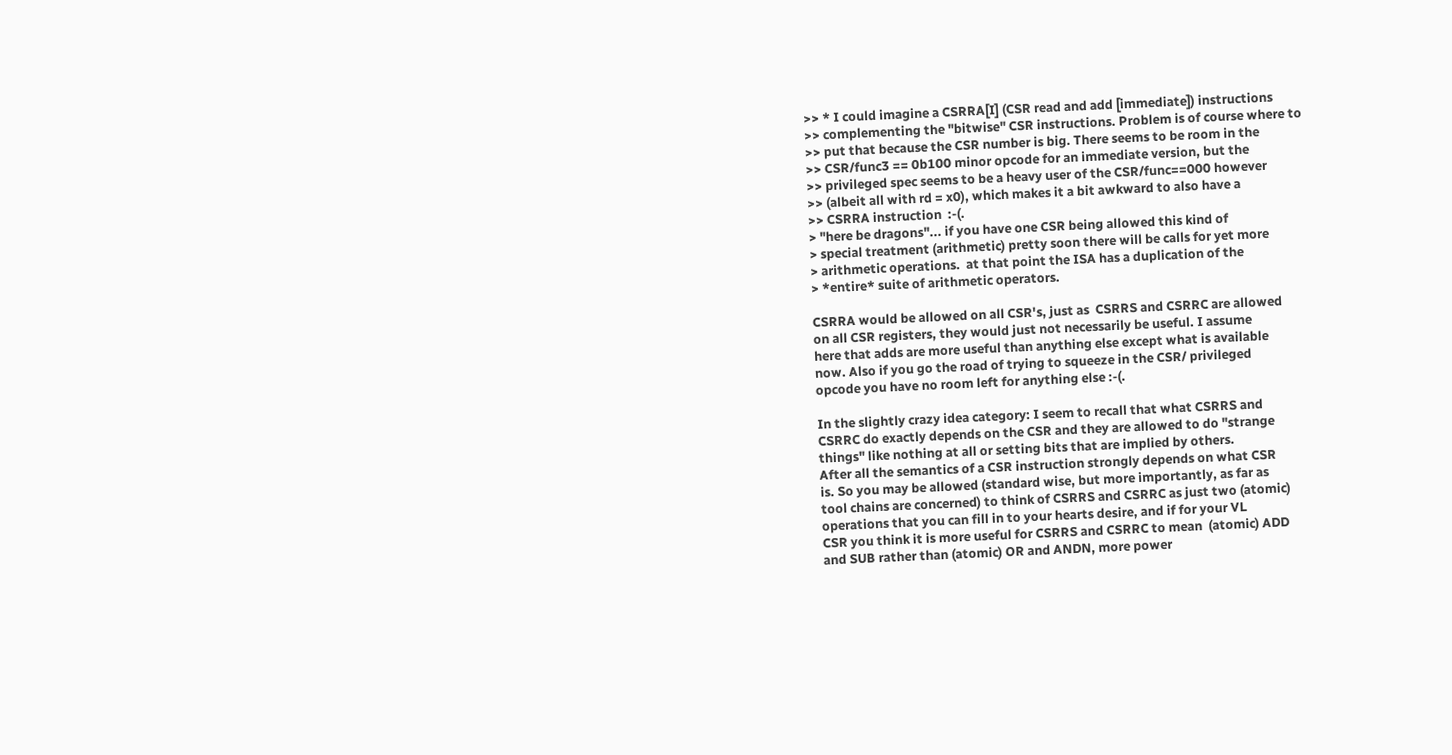>> * I could imagine a CSRRA[I] (CSR read and add [immediate]) instructions
>> complementing the "bitwise" CSR instructions. Problem is of course where to
>> put that because the CSR number is big. There seems to be room in the
>> CSR/func3 == 0b100 minor opcode for an immediate version, but the
>> privileged spec seems to be a heavy user of the CSR/func==000 however
>> (albeit all with rd = x0), which makes it a bit awkward to also have a
>> CSRRA instruction  :-(.
> "here be dragons"... if you have one CSR being allowed this kind of
> special treatment (arithmetic) pretty soon there will be calls for yet more
> arithmetic operations.  at that point the ISA has a duplication of the
> *entire* suite of arithmetic operators.

CSRRA would be allowed on all CSR's, just as  CSRRS and CSRRC are allowed
on all CSR registers, they would just not necessarily be useful. I assume
here that adds are more useful than anything else except what is available
now. Also if you go the road of trying to squeeze in the CSR/ privileged
opcode you have no room left for anything else :-(.

In the slightly crazy idea category: I seem to recall that what CSRRS and
CSRRC do exactly depends on the CSR and they are allowed to do "strange
things" like nothing at all or setting bits that are implied by others.
After all the semantics of a CSR instruction strongly depends on what CSR
is. So you may be allowed (standard wise, but more importantly, as far as
tool chains are concerned) to think of CSRRS and CSRRC as just two (atomic)
operations that you can fill in to your hearts desire, and if for your VL
CSR you think it is more useful for CSRRS and CSRRC to mean  (atomic) ADD
and SUB rather than (atomic) OR and ANDN, more power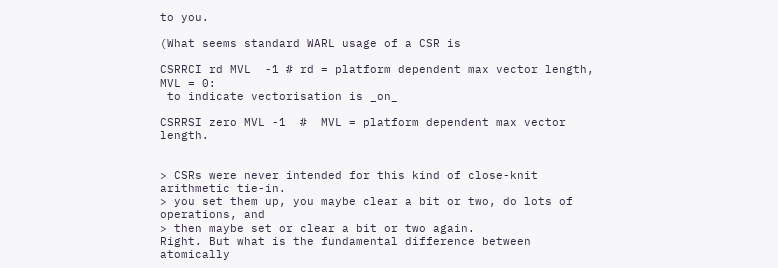to you.

(What seems standard WARL usage of a CSR is

CSRRCI rd MVL  -1 # rd = platform dependent max vector length,  MVL = 0:
 to indicate vectorisation is _on_

CSRRSI zero MVL -1  #  MVL = platform dependent max vector length.


> CSRs were never intended for this kind of close-knit arithmetic tie-in.
> you set them up, you maybe clear a bit or two, do lots of operations, and
> then maybe set or clear a bit or two again.
Right. But what is the fundamental difference between atomically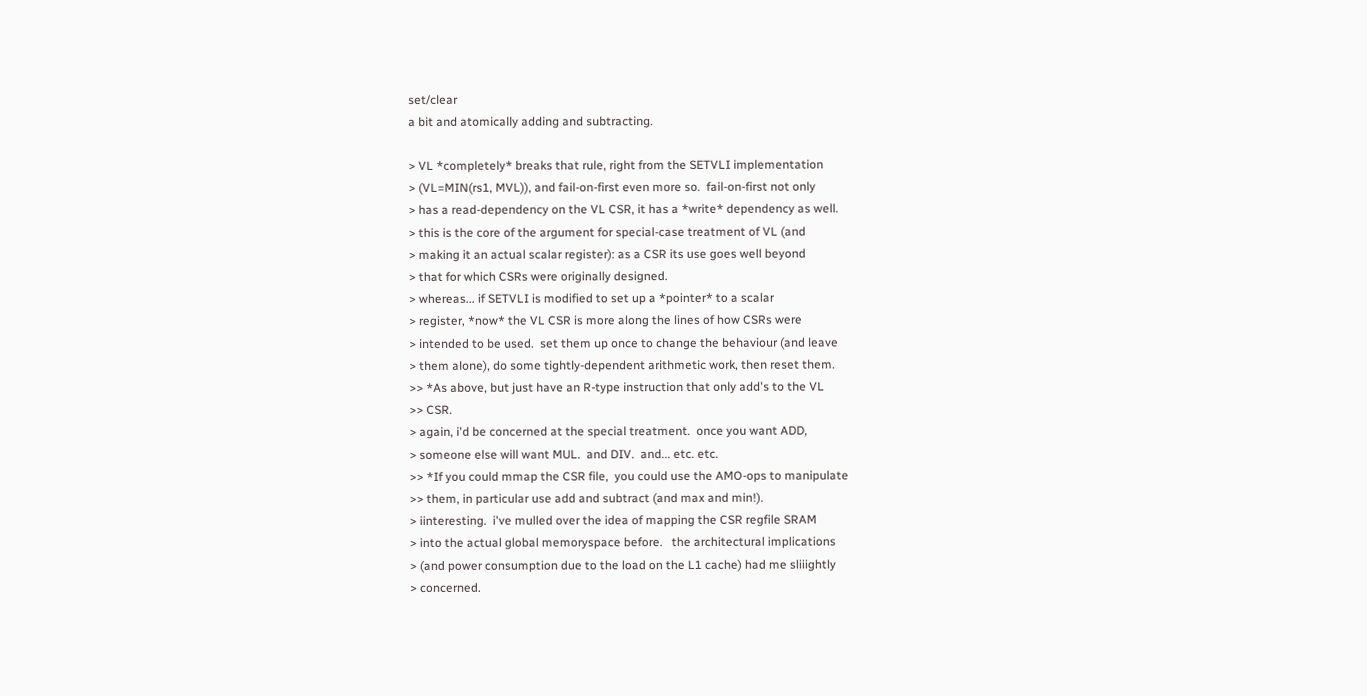set/clear
a bit and atomically adding and subtracting.

> VL *completely* breaks that rule, right from the SETVLI implementation
> (VL=MIN(rs1, MVL)), and fail-on-first even more so.  fail-on-first not only
> has a read-dependency on the VL CSR, it has a *write* dependency as well.
> this is the core of the argument for special-case treatment of VL (and
> making it an actual scalar register): as a CSR its use goes well beyond
> that for which CSRs were originally designed.
> whereas... if SETVLI is modified to set up a *pointer* to a scalar
> register, *now* the VL CSR is more along the lines of how CSRs were
> intended to be used.  set them up once to change the behaviour (and leave
> them alone), do some tightly-dependent arithmetic work, then reset them.
>> *As above, but just have an R-type instruction that only add's to the VL
>> CSR.
> again, i'd be concerned at the special treatment.  once you want ADD,
> someone else will want MUL.  and DIV.  and... etc. etc.
>> *If you could mmap the CSR file,  you could use the AMO-ops to manipulate
>> them, in particular use add and subtract (and max and min!).
> iinteresting.  i've mulled over the idea of mapping the CSR regfile SRAM
> into the actual global memoryspace before.   the architectural implications
> (and power consumption due to the load on the L1 cache) had me sliiightly
> concerned.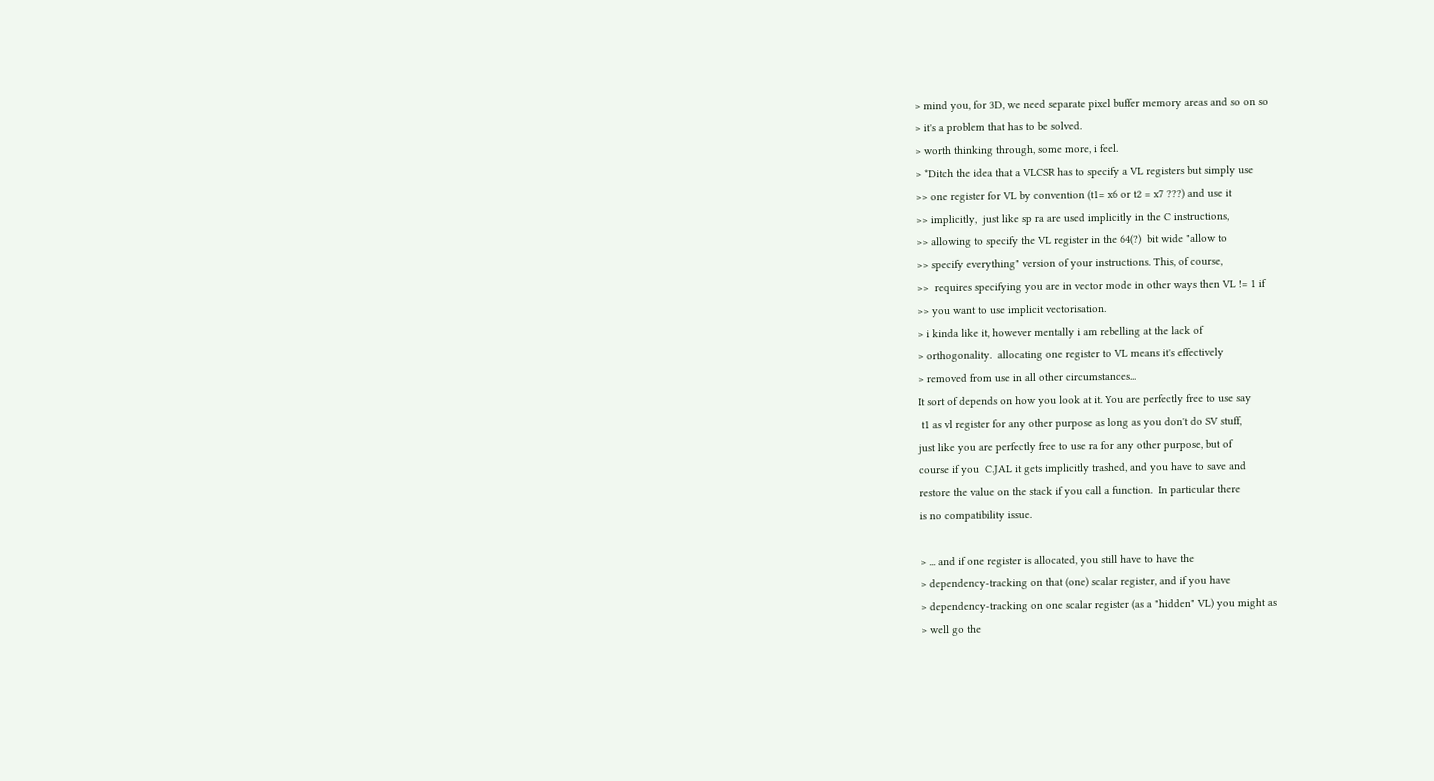> mind you, for 3D, we need separate pixel buffer memory areas and so on so
> it's a problem that has to be solved.
> worth thinking through, some more, i feel.
> *Ditch the idea that a VLCSR has to specify a VL registers but simply use
>> one register for VL by convention (t1= x6 or t2 = x7 ???) and use it
>> implicitly,  just like sp ra are used implicitly in the C instructions,
>> allowing to specify the VL register in the 64(?)  bit wide "allow to
>> specify everything" version of your instructions. This, of course,
>>  requires specifying you are in vector mode in other ways then VL != 1 if
>> you want to use implicit vectorisation.
> i kinda like it, however mentally i am rebelling at the lack of
> orthogonality.  allocating one register to VL means it's effectively
> removed from use in all other circumstances...
It sort of depends on how you look at it. You are perfectly free to use say
 t1 as vl register for any other purpose as long as you don't do SV stuff,
just like you are perfectly free to use ra for any other purpose, but of
course if you  C.JAL it gets implicitly trashed, and you have to save and
restore the value on the stack if you call a function.  In particular there
is no compatibility issue.

> ... and if one register is allocated, you still have to have the
> dependency-tracking on that (one) scalar register, and if you have
> dependency-tracking on one scalar register (as a "hidden" VL) you might as
> well go the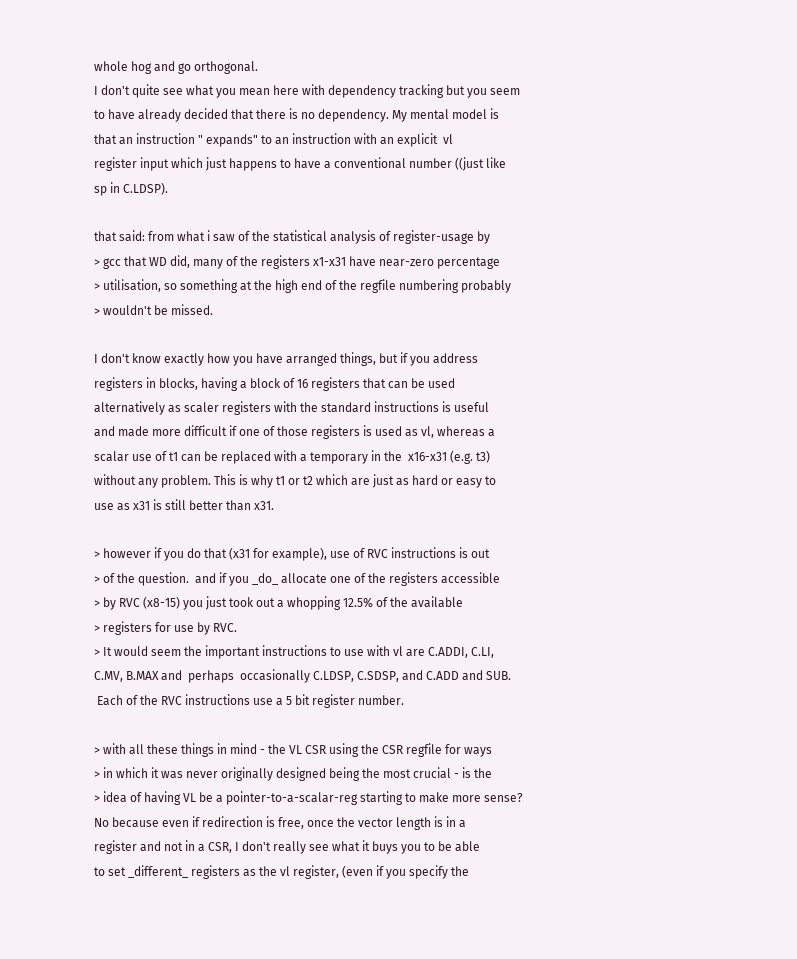whole hog and go orthogonal.
I don't quite see what you mean here with dependency tracking but you seem
to have already decided that there is no dependency. My mental model is
that an instruction " expands" to an instruction with an explicit  vl
register input which just happens to have a conventional number ((just like
sp in C.LDSP).

that said: from what i saw of the statistical analysis of register-usage by
> gcc that WD did, many of the registers x1-x31 have near-zero percentage
> utilisation, so something at the high end of the regfile numbering probably
> wouldn't be missed.

I don't know exactly how you have arranged things, but if you address
registers in blocks, having a block of 16 registers that can be used
alternatively as scaler registers with the standard instructions is useful
and made more difficult if one of those registers is used as vl, whereas a
scalar use of t1 can be replaced with a temporary in the  x16-x31 (e.g. t3)
without any problem. This is why t1 or t2 which are just as hard or easy to
use as x31 is still better than x31.

> however if you do that (x31 for example), use of RVC instructions is out
> of the question.  and if you _do_ allocate one of the registers accessible
> by RVC (x8-15) you just took out a whopping 12.5% of the available
> registers for use by RVC.
> It would seem the important instructions to use with vl are C.ADDI, C.LI,
C.MV, B.MAX and  perhaps  occasionally C.LDSP, C.SDSP, and C.ADD and SUB.
 Each of the RVC instructions use a 5 bit register number.

> with all these things in mind - the VL CSR using the CSR regfile for ways
> in which it was never originally designed being the most crucial - is the
> idea of having VL be a pointer-to-a-scalar-reg starting to make more sense?
No because even if redirection is free, once the vector length is in a
register and not in a CSR, I don't really see what it buys you to be able
to set _different_ registers as the vl register, (even if you specify the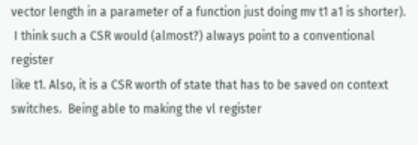vector length in a parameter of a function just doing mv t1 a1 is shorter).
 I think such a CSR would (almost?) always point to a conventional register
like t1. Also, it is a CSR worth of state that has to be saved on context
switches.  Being able to making the vl register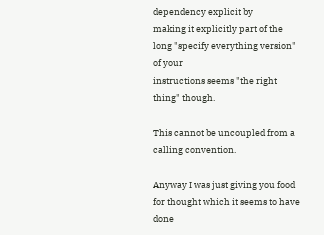dependency explicit by
making it explicitly part of the long "specify everything version" of your
instructions seems "the right thing" though.

This cannot be uncoupled from a calling convention.

Anyway I was just giving you food for thought which it seems to have done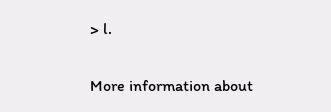> l.

More information about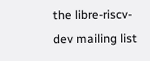the libre-riscv-dev mailing list